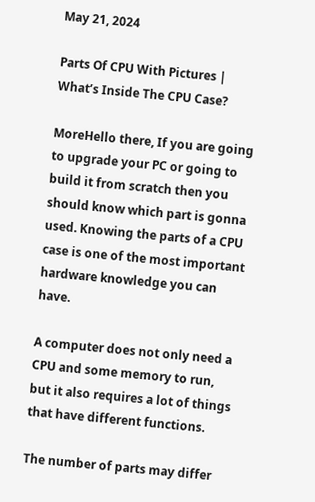May 21, 2024

Parts Of CPU With Pictures | What’s Inside The CPU Case?

MoreHello there, If you are going to upgrade your PC or going to build it from scratch then you should know which part is gonna used. Knowing the parts of a CPU case is one of the most important hardware knowledge you can have.

A computer does not only need a CPU and some memory to run, but it also requires a lot of things that have different functions.

The number of parts may differ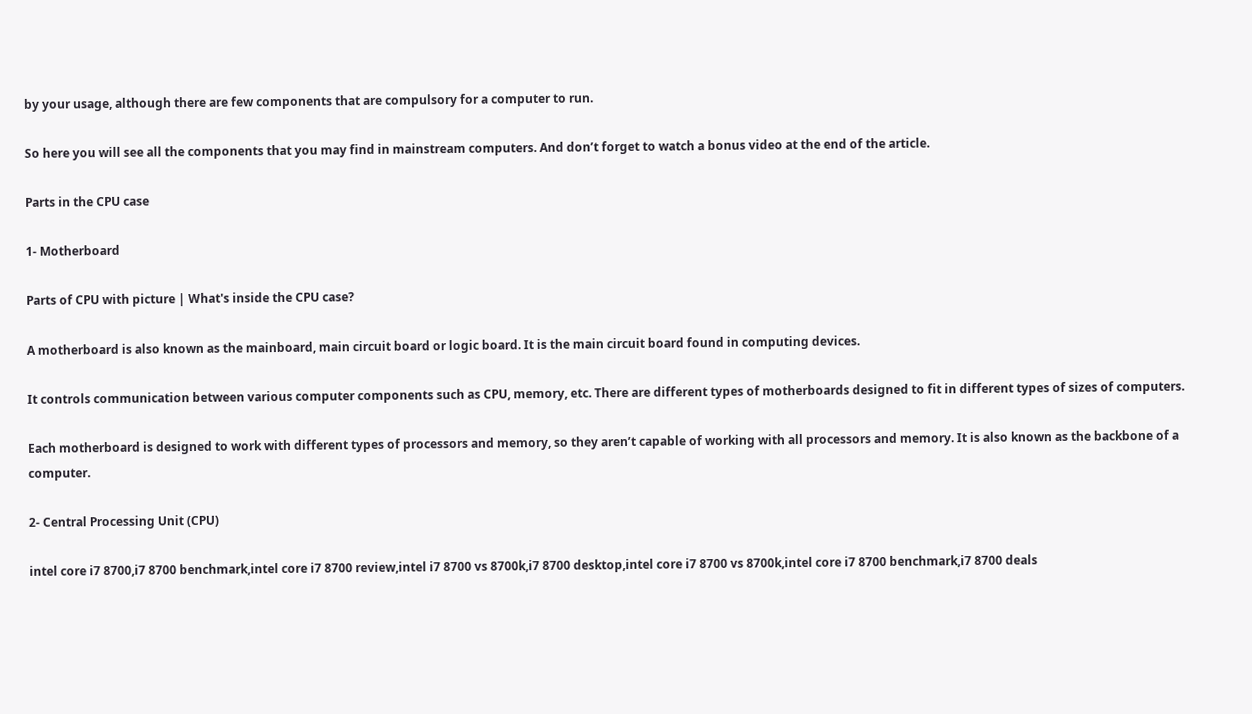by your usage, although there are few components that are compulsory for a computer to run.

So here you will see all the components that you may find in mainstream computers. And don’t forget to watch a bonus video at the end of the article.

Parts in the CPU case

1- Motherboard

Parts of CPU with picture | What's inside the CPU case?

A motherboard is also known as the mainboard, main circuit board or logic board. It is the main circuit board found in computing devices.

It controls communication between various computer components such as CPU, memory, etc. There are different types of motherboards designed to fit in different types of sizes of computers.

Each motherboard is designed to work with different types of processors and memory, so they aren’t capable of working with all processors and memory. It is also known as the backbone of a computer.

2- Central Processing Unit (CPU)

intel core i7 8700,i7 8700 benchmark,intel core i7 8700 review,intel i7 8700 vs 8700k,i7 8700 desktop,intel core i7 8700 vs 8700k,intel core i7 8700 benchmark,i7 8700 deals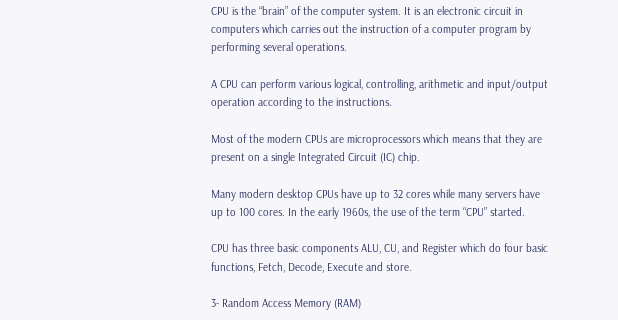CPU is the “brain” of the computer system. It is an electronic circuit in computers which carries out the instruction of a computer program by performing several operations.

A CPU can perform various logical, controlling, arithmetic and input/output operation according to the instructions.

Most of the modern CPUs are microprocessors which means that they are present on a single Integrated Circuit (IC) chip.

Many modern desktop CPUs have up to 32 cores while many servers have up to 100 cores. In the early 1960s, the use of the term “CPU” started.

CPU has three basic components ALU, CU, and Register which do four basic functions, Fetch, Decode, Execute and store.

3- Random Access Memory (RAM)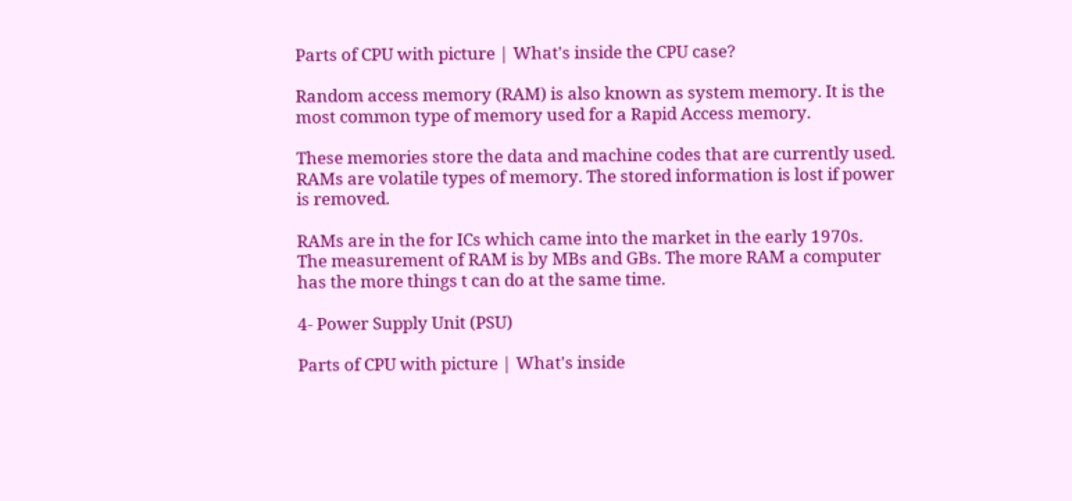Parts of CPU with picture | What's inside the CPU case?

Random access memory (RAM) is also known as system memory. It is the most common type of memory used for a Rapid Access memory.

These memories store the data and machine codes that are currently used. RAMs are volatile types of memory. The stored information is lost if power is removed.

RAMs are in the for ICs which came into the market in the early 1970s. The measurement of RAM is by MBs and GBs. The more RAM a computer has the more things t can do at the same time.

4- Power Supply Unit (PSU)

Parts of CPU with picture | What's inside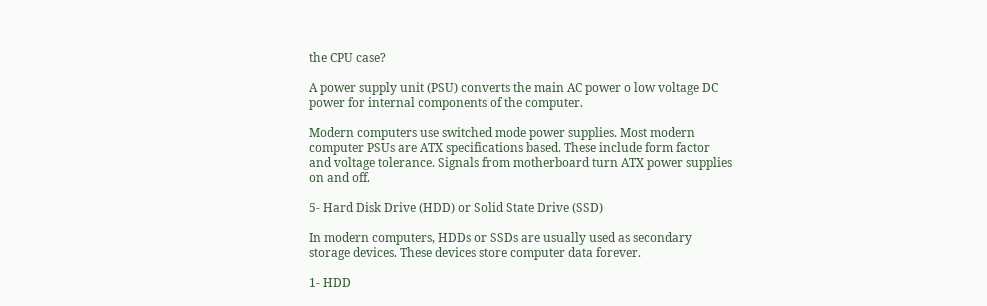the CPU case?

A power supply unit (PSU) converts the main AC power o low voltage DC power for internal components of the computer.

Modern computers use switched mode power supplies. Most modern computer PSUs are ATX specifications based. These include form factor and voltage tolerance. Signals from motherboard turn ATX power supplies on and off.

5- Hard Disk Drive (HDD) or Solid State Drive (SSD)

In modern computers, HDDs or SSDs are usually used as secondary storage devices. These devices store computer data forever.

1- HDD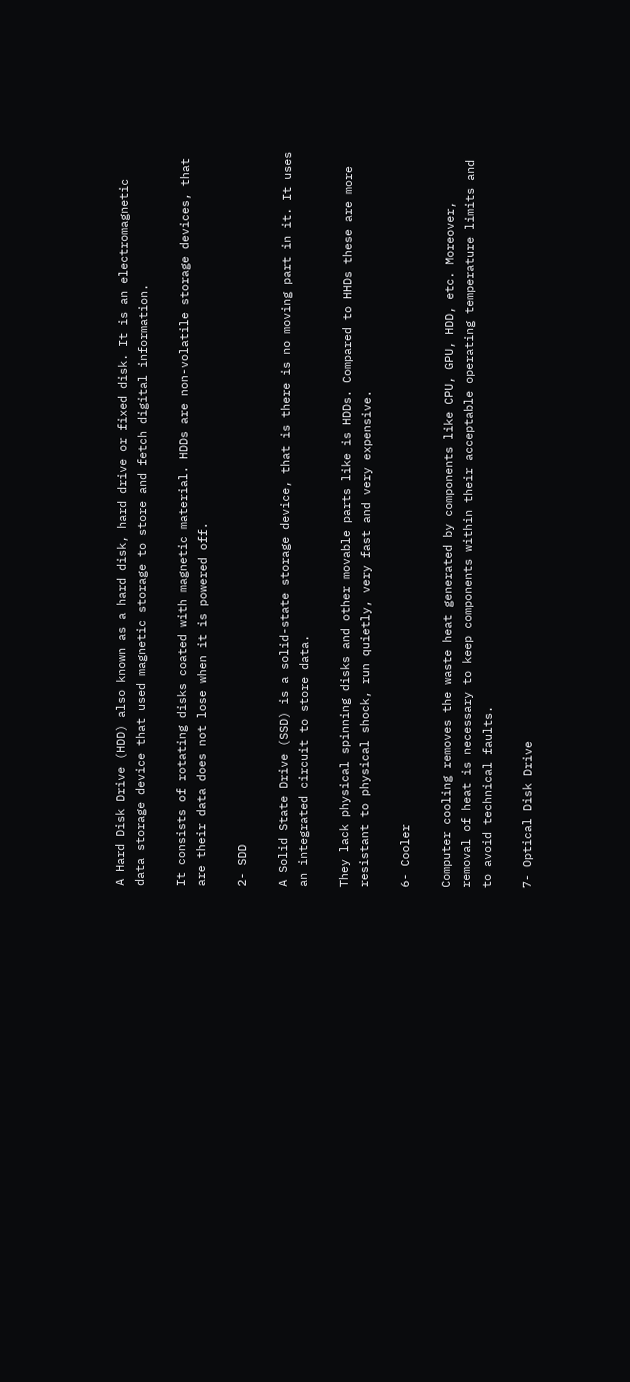A Hard Disk Drive (HDD) also known as a hard disk, hard drive or fixed disk. It is an electromagnetic data storage device that used magnetic storage to store and fetch digital information.

It consists of rotating disks coated with magnetic material. HDDs are non-volatile storage devices, that are their data does not lose when it is powered off.

2- SDD

A Solid State Drive (SSD) is a solid-state storage device, that is there is no moving part in it. It uses an integrated circuit to store data.

They lack physical spinning disks and other movable parts like is HDDs. Compared to HHDs these are more resistant to physical shock, run quietly, very fast and very expensive.

6- Cooler

Computer cooling removes the waste heat generated by components like CPU, GPU, HDD, etc. Moreover, removal of heat is necessary to keep components within their acceptable operating temperature limits and to avoid technical faults.

7- Optical Disk Drive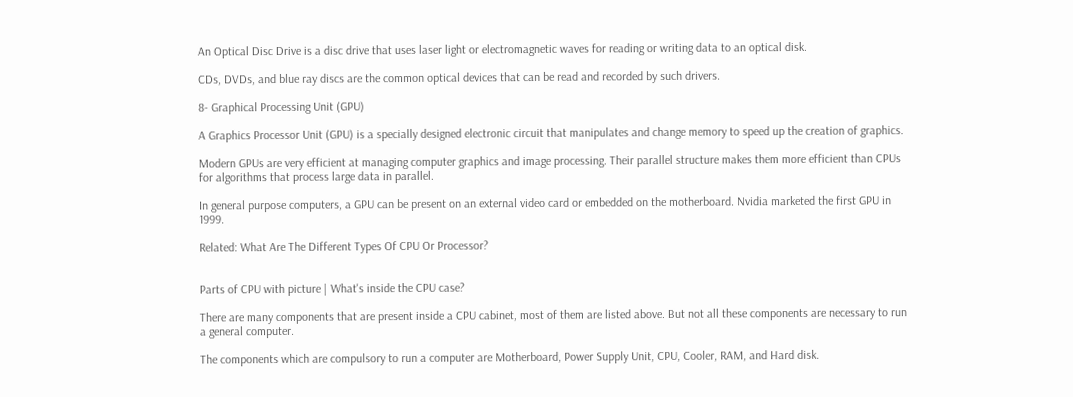An Optical Disc Drive is a disc drive that uses laser light or electromagnetic waves for reading or writing data to an optical disk.

CDs, DVDs, and blue ray discs are the common optical devices that can be read and recorded by such drivers.

8- Graphical Processing Unit (GPU)

A Graphics Processor Unit (GPU) is a specially designed electronic circuit that manipulates and change memory to speed up the creation of graphics.

Modern GPUs are very efficient at managing computer graphics and image processing. Their parallel structure makes them more efficient than CPUs for algorithms that process large data in parallel.

In general purpose computers, a GPU can be present on an external video card or embedded on the motherboard. Nvidia marketed the first GPU in 1999.

Related: What Are The Different Types Of CPU Or Processor?


Parts of CPU with picture | What's inside the CPU case?

There are many components that are present inside a CPU cabinet, most of them are listed above. But not all these components are necessary to run a general computer.

The components which are compulsory to run a computer are Motherboard, Power Supply Unit, CPU, Cooler, RAM, and Hard disk.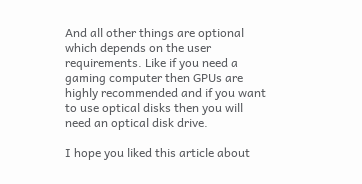And all other things are optional which depends on the user requirements. Like if you need a gaming computer then GPUs are highly recommended and if you want to use optical disks then you will need an optical disk drive.

I hope you liked this article about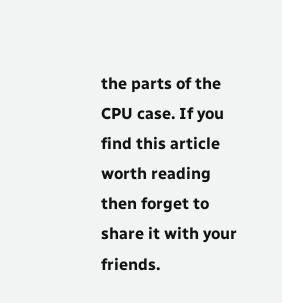the parts of the CPU case. If you find this article worth reading then forget to share it with your friends.